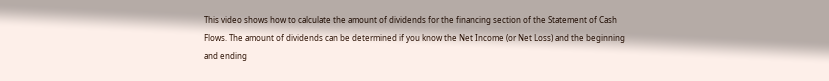This video shows how to calculate the amount of dividends for the financing section of the Statement of Cash Flows. The amount of dividends can be determined if you know the Net Income (or Net Loss) and the beginning and ending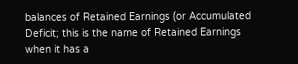balances of Retained Earnings (or Accumulated Deficit; this is the name of Retained Earnings when it has a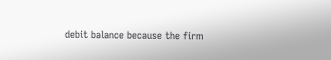debit balance because the firm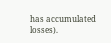has accumulated losses).